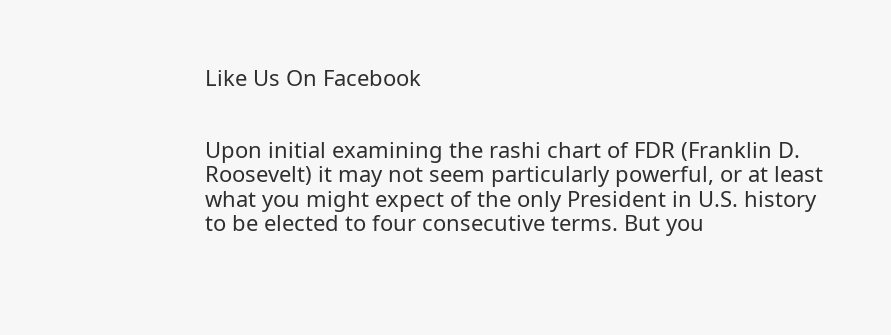Like Us On Facebook


Upon initial examining the rashi chart of FDR (Franklin D. Roosevelt) it may not seem particularly powerful, or at least what you might expect of the only President in U.S. history to be elected to four consecutive terms. But you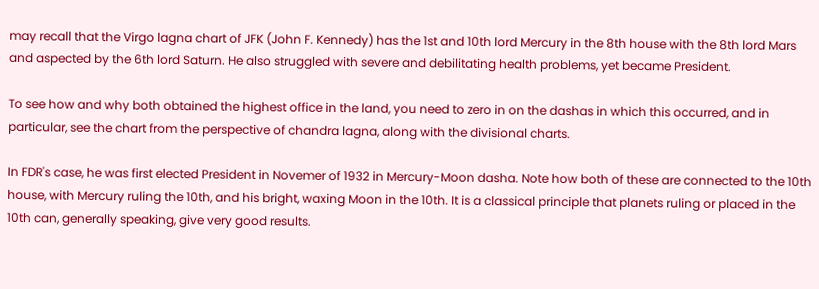may recall that the Virgo lagna chart of JFK (John F. Kennedy) has the 1st and 10th lord Mercury in the 8th house with the 8th lord Mars and aspected by the 6th lord Saturn. He also struggled with severe and debilitating health problems, yet became President.

To see how and why both obtained the highest office in the land, you need to zero in on the dashas in which this occurred, and in particular, see the chart from the perspective of chandra lagna, along with the divisional charts.

In FDR's case, he was first elected President in Novemer of 1932 in Mercury-Moon dasha. Note how both of these are connected to the 10th house, with Mercury ruling the 10th, and his bright, waxing Moon in the 10th. It is a classical principle that planets ruling or placed in the 10th can, generally speaking, give very good results.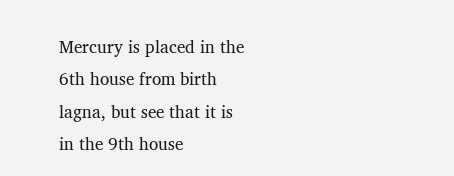Mercury is placed in the 6th house from birth lagna, but see that it is in the 9th house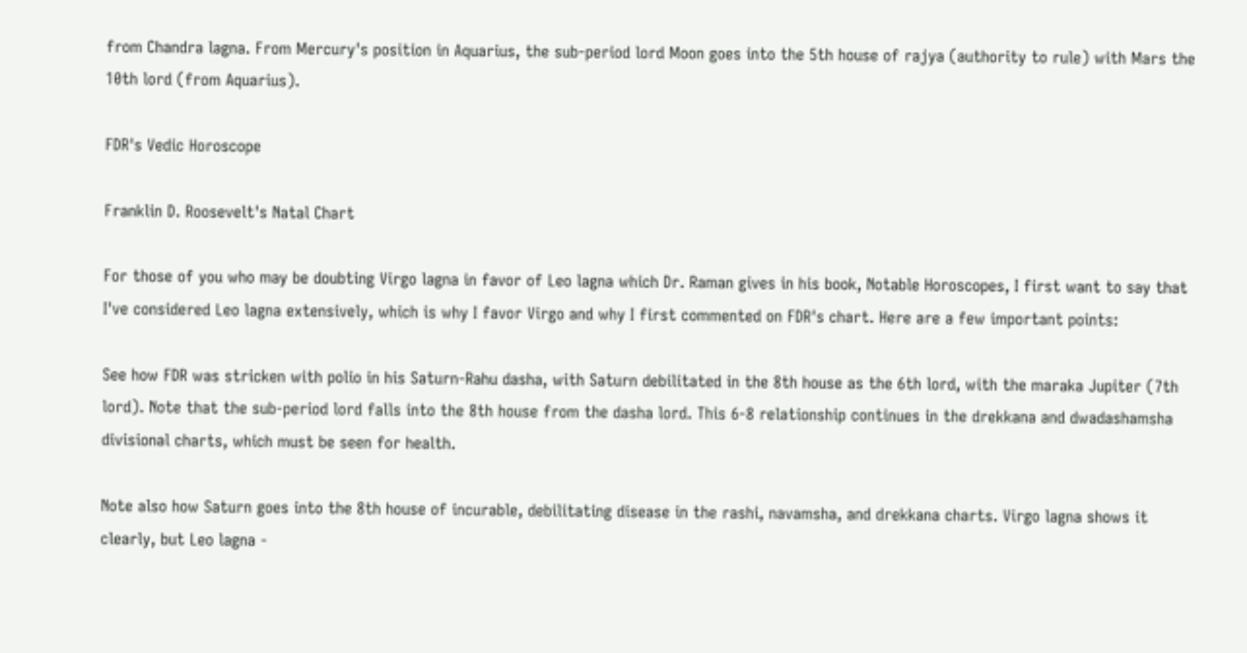from Chandra lagna. From Mercury's position in Aquarius, the sub-period lord Moon goes into the 5th house of rajya (authority to rule) with Mars the 10th lord (from Aquarius).

FDR's Vedic Horoscope

Franklin D. Roosevelt's Natal Chart

For those of you who may be doubting Virgo lagna in favor of Leo lagna which Dr. Raman gives in his book, Notable Horoscopes, I first want to say that I've considered Leo lagna extensively, which is why I favor Virgo and why I first commented on FDR's chart. Here are a few important points:

See how FDR was stricken with polio in his Saturn-Rahu dasha, with Saturn debilitated in the 8th house as the 6th lord, with the maraka Jupiter (7th lord). Note that the sub-period lord falls into the 8th house from the dasha lord. This 6-8 relationship continues in the drekkana and dwadashamsha divisional charts, which must be seen for health.

Note also how Saturn goes into the 8th house of incurable, debilitating disease in the rashi, navamsha, and drekkana charts. Virgo lagna shows it clearly, but Leo lagna -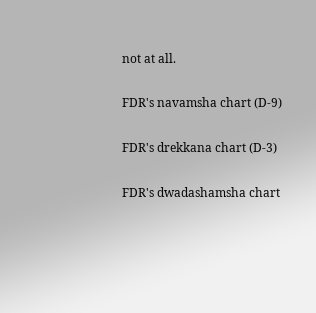not at all.

FDR's navamsha chart (D-9)

FDR's drekkana chart (D-3)

FDR's dwadashamsha chart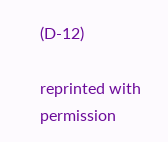(D-12)

reprinted with permission